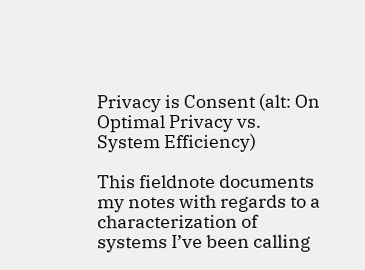Privacy is Consent (alt: On Optimal Privacy vs. System Efficiency)

This fieldnote documents my notes with regards to a characterization of systems I’ve been calling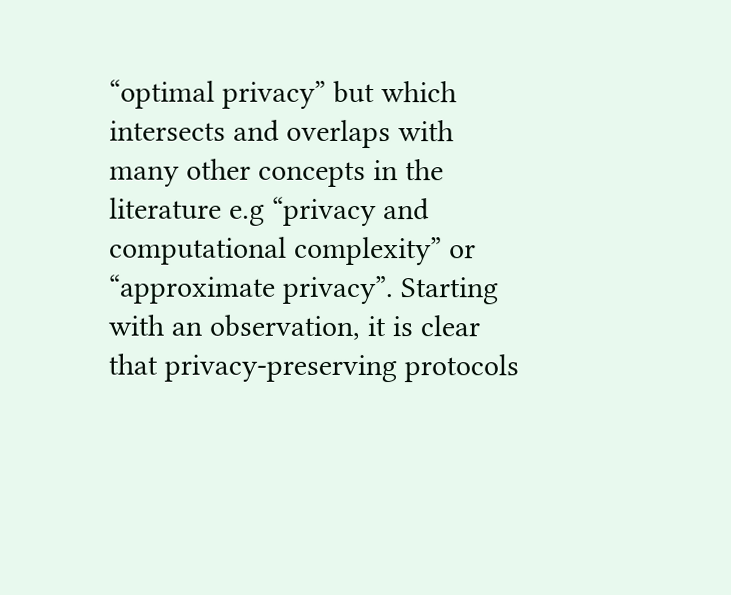“optimal privacy” but which intersects and overlaps with many other concepts in the literature e.g “privacy and computational complexity” or “approximate privacy”. Starting with an observation, it is clear that privacy-preserving protocols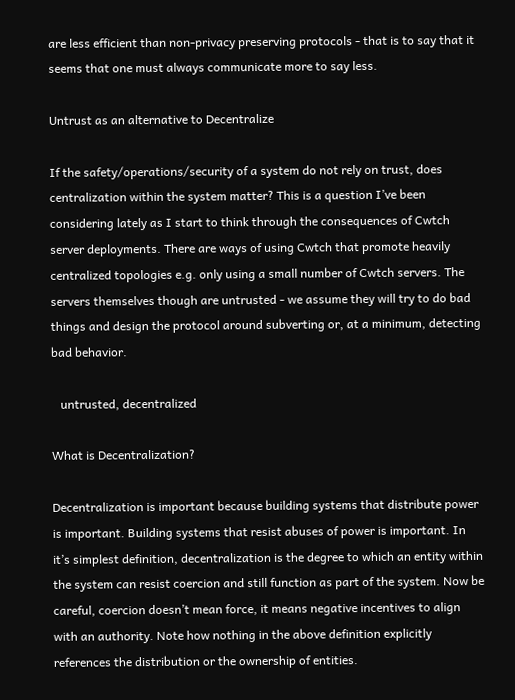are less efficient than non-privacy preserving protocols - that is to say that it seems that one must always communicate more to say less.

Untrust as an alternative to Decentralize

If the safety/operations/security of a system do not rely on trust, does centralization within the system matter? This is a question I’ve been considering lately as I start to think through the consequences of Cwtch server deployments. There are ways of using Cwtch that promote heavily centralized topologies e.g. only using a small number of Cwtch servers. The servers themselves though are untrusted - we assume they will try to do bad things and design the protocol around subverting or, at a minimum, detecting bad behavior.

   untrusted, decentralized

What is Decentralization?

Decentralization is important because building systems that distribute power is important. Building systems that resist abuses of power is important. In it’s simplest definition, decentralization is the degree to which an entity within the system can resist coercion and still function as part of the system. Now be careful, coercion doesn’t mean force, it means negative incentives to align with an authority. Note how nothing in the above definition explicitly references the distribution or the ownership of entities.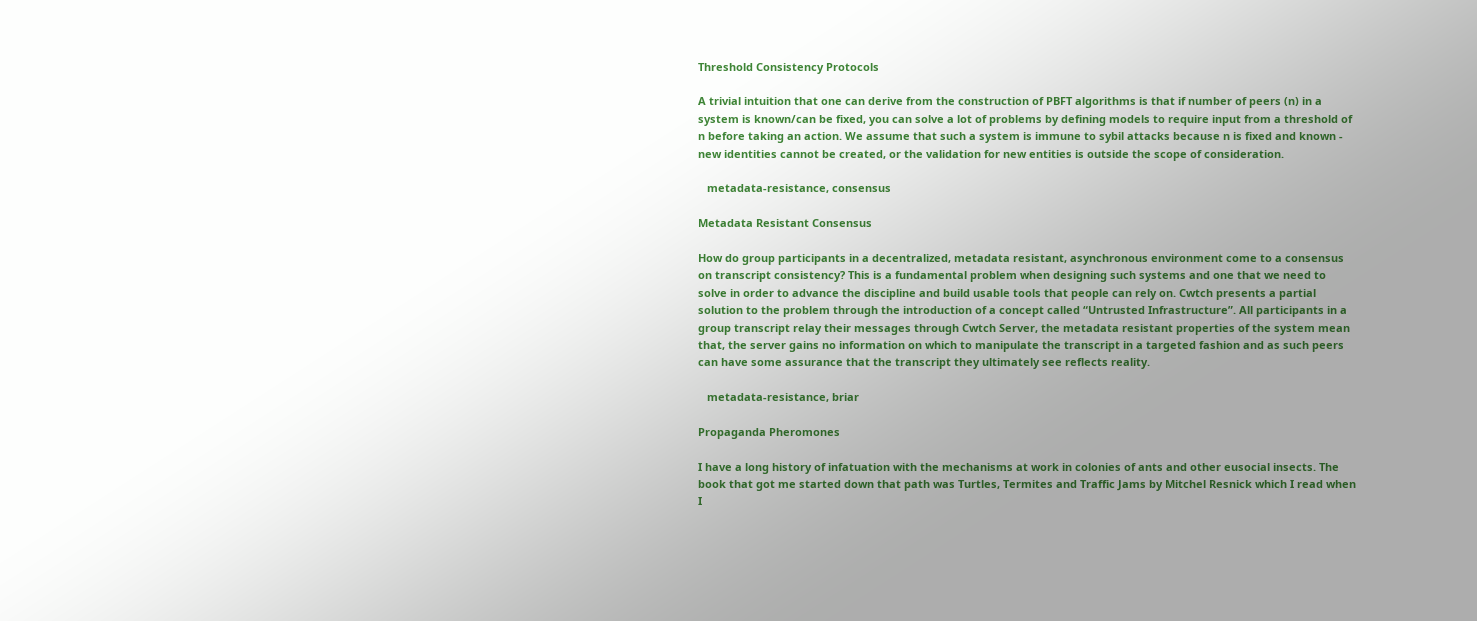Threshold Consistency Protocols

A trivial intuition that one can derive from the construction of PBFT algorithms is that if number of peers (n) in a system is known/can be fixed, you can solve a lot of problems by defining models to require input from a threshold of n before taking an action. We assume that such a system is immune to sybil attacks because n is fixed and known - new identities cannot be created, or the validation for new entities is outside the scope of consideration.

   metadata-resistance, consensus

Metadata Resistant Consensus

How do group participants in a decentralized, metadata resistant, asynchronous environment come to a consensus on transcript consistency? This is a fundamental problem when designing such systems and one that we need to solve in order to advance the discipline and build usable tools that people can rely on. Cwtch presents a partial solution to the problem through the introduction of a concept called “Untrusted Infrastructure”. All participants in a group transcript relay their messages through Cwtch Server, the metadata resistant properties of the system mean that, the server gains no information on which to manipulate the transcript in a targeted fashion and as such peers can have some assurance that the transcript they ultimately see reflects reality.

   metadata-resistance, briar

Propaganda Pheromones

I have a long history of infatuation with the mechanisms at work in colonies of ants and other eusocial insects. The book that got me started down that path was Turtles, Termites and Traffic Jams by Mitchel Resnick which I read when I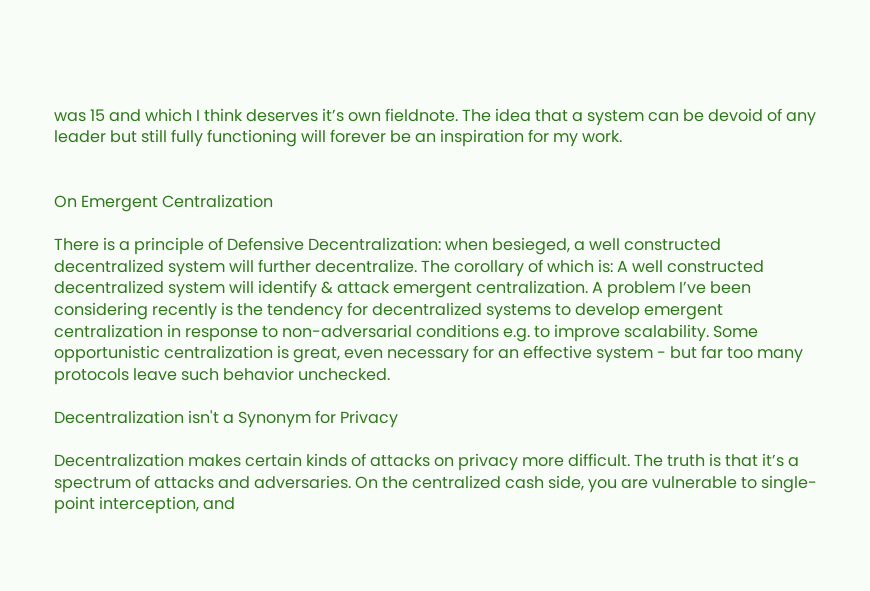was 15 and which I think deserves it’s own fieldnote. The idea that a system can be devoid of any leader but still fully functioning will forever be an inspiration for my work.


On Emergent Centralization

There is a principle of Defensive Decentralization: when besieged, a well constructed decentralized system will further decentralize. The corollary of which is: A well constructed decentralized system will identify & attack emergent centralization. A problem I’ve been considering recently is the tendency for decentralized systems to develop emergent centralization in response to non-adversarial conditions e.g. to improve scalability. Some opportunistic centralization is great, even necessary for an effective system - but far too many protocols leave such behavior unchecked.

Decentralization isn't a Synonym for Privacy

Decentralization makes certain kinds of attacks on privacy more difficult. The truth is that it’s a spectrum of attacks and adversaries. On the centralized cash side, you are vulnerable to single-point interception, and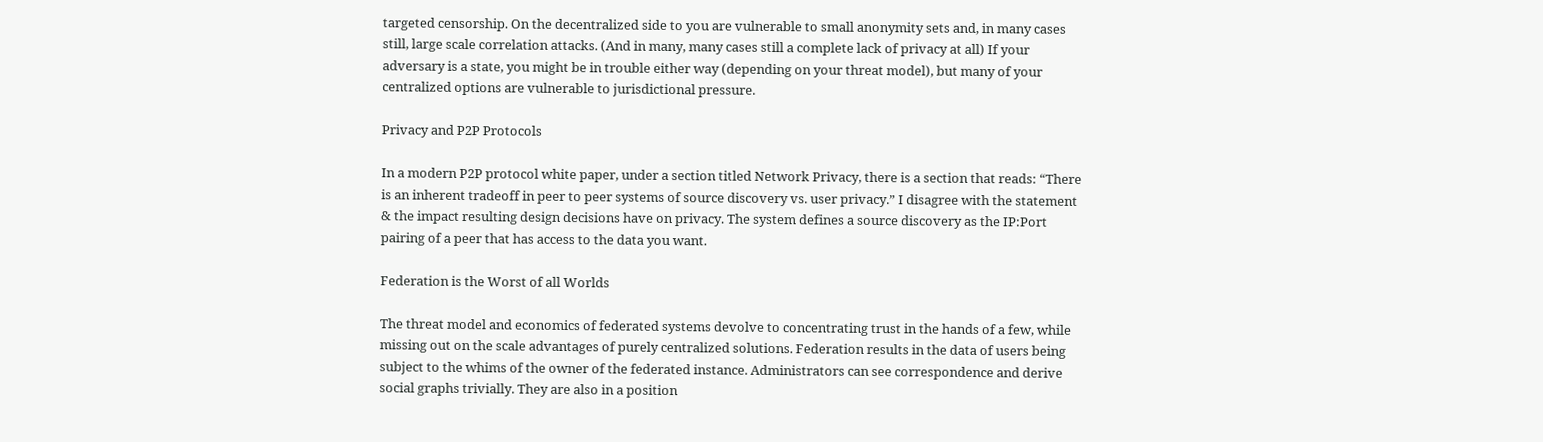targeted censorship. On the decentralized side to you are vulnerable to small anonymity sets and, in many cases still, large scale correlation attacks. (And in many, many cases still a complete lack of privacy at all) If your adversary is a state, you might be in trouble either way (depending on your threat model), but many of your centralized options are vulnerable to jurisdictional pressure.

Privacy and P2P Protocols

In a modern P2P protocol white paper, under a section titled Network Privacy, there is a section that reads: “There is an inherent tradeoff in peer to peer systems of source discovery vs. user privacy.” I disagree with the statement & the impact resulting design decisions have on privacy. The system defines a source discovery as the IP:Port pairing of a peer that has access to the data you want.

Federation is the Worst of all Worlds

The threat model and economics of federated systems devolve to concentrating trust in the hands of a few, while missing out on the scale advantages of purely centralized solutions. Federation results in the data of users being subject to the whims of the owner of the federated instance. Administrators can see correspondence and derive social graphs trivially. They are also in a position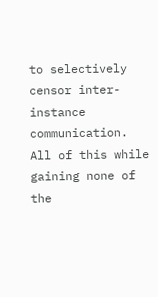to selectively censor inter-instance communication. All of this while gaining none of the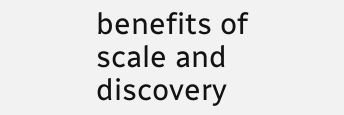benefits of scale and discovery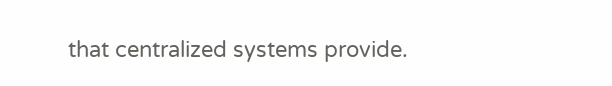that centralized systems provide.